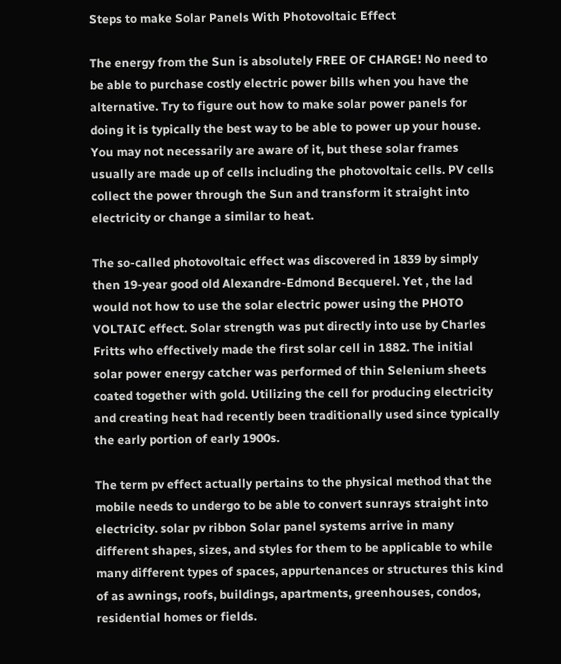Steps to make Solar Panels With Photovoltaic Effect

The energy from the Sun is absolutely FREE OF CHARGE! No need to be able to purchase costly electric power bills when you have the alternative. Try to figure out how to make solar power panels for doing it is typically the best way to be able to power up your house. You may not necessarily are aware of it, but these solar frames usually are made up of cells including the photovoltaic cells. PV cells collect the power through the Sun and transform it straight into electricity or change a similar to heat.

The so-called photovoltaic effect was discovered in 1839 by simply then 19-year good old Alexandre-Edmond Becquerel. Yet , the lad would not how to use the solar electric power using the PHOTO VOLTAIC effect. Solar strength was put directly into use by Charles Fritts who effectively made the first solar cell in 1882. The initial solar power energy catcher was performed of thin Selenium sheets coated together with gold. Utilizing the cell for producing electricity and creating heat had recently been traditionally used since typically the early portion of early 1900s.

The term pv effect actually pertains to the physical method that the mobile needs to undergo to be able to convert sunrays straight into electricity. solar pv ribbon Solar panel systems arrive in many different shapes, sizes, and styles for them to be applicable to while many different types of spaces, appurtenances or structures this kind of as awnings, roofs, buildings, apartments, greenhouses, condos, residential homes or fields.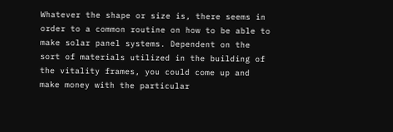Whatever the shape or size is, there seems in order to a common routine on how to be able to make solar panel systems. Dependent on the sort of materials utilized in the building of the vitality frames, you could come up and make money with the particular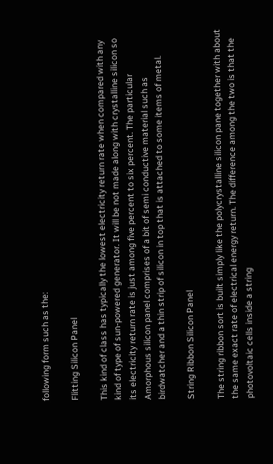following form such as the:

Flitting Silicon Panel

This kind of class has typically the lowest electricity return rate when compared with any kind of type of sun-powered generator. It will be not made along with crystalline silicon so its electricity return rate is just among five percent to six percent. The particular Amorphous silicon panel comprises of a bit of semi conductive material such as birdwatcher and a thin strip of silicon in top that is attached to some items of metal.

String Ribbon Silicon Panel

The string ribbon sort is built simply like the polycrystalline silicon pane together with about the same exact rate of electrical energy return. The difference among the two is that the photovoltaic cells inside a string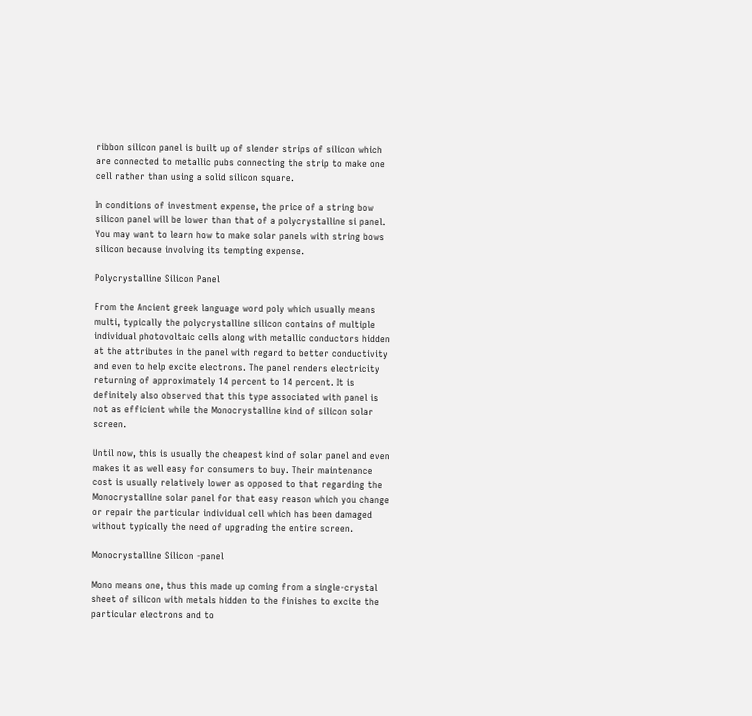ribbon silicon panel is built up of slender strips of silicon which are connected to metallic pubs connecting the strip to make one cell rather than using a solid silicon square.

In conditions of investment expense, the price of a string bow silicon panel will be lower than that of a polycrystalline si panel. You may want to learn how to make solar panels with string bows silicon because involving its tempting expense.

Polycrystalline Silicon Panel

From the Ancient greek language word poly which usually means multi, typically the polycrystalline silicon contains of multiple individual photovoltaic cells along with metallic conductors hidden at the attributes in the panel with regard to better conductivity and even to help excite electrons. The panel renders electricity returning of approximately 14 percent to 14 percent. It is definitely also observed that this type associated with panel is not as efficient while the Monocrystalline kind of silicon solar screen.

Until now, this is usually the cheapest kind of solar panel and even makes it as well easy for consumers to buy. Their maintenance cost is usually relatively lower as opposed to that regarding the Monocrystalline solar panel for that easy reason which you change or repair the particular individual cell which has been damaged without typically the need of upgrading the entire screen.

Monocrystalline Silicon -panel

Mono means one, thus this made up coming from a single-crystal sheet of silicon with metals hidden to the finishes to excite the particular electrons and to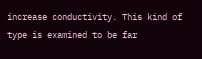increase conductivity. This kind of type is examined to be far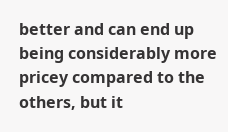better and can end up being considerably more pricey compared to the others, but it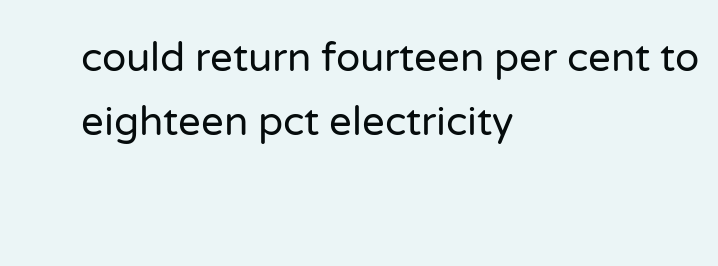could return fourteen per cent to eighteen pct electricity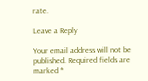rate.

Leave a Reply

Your email address will not be published. Required fields are marked *